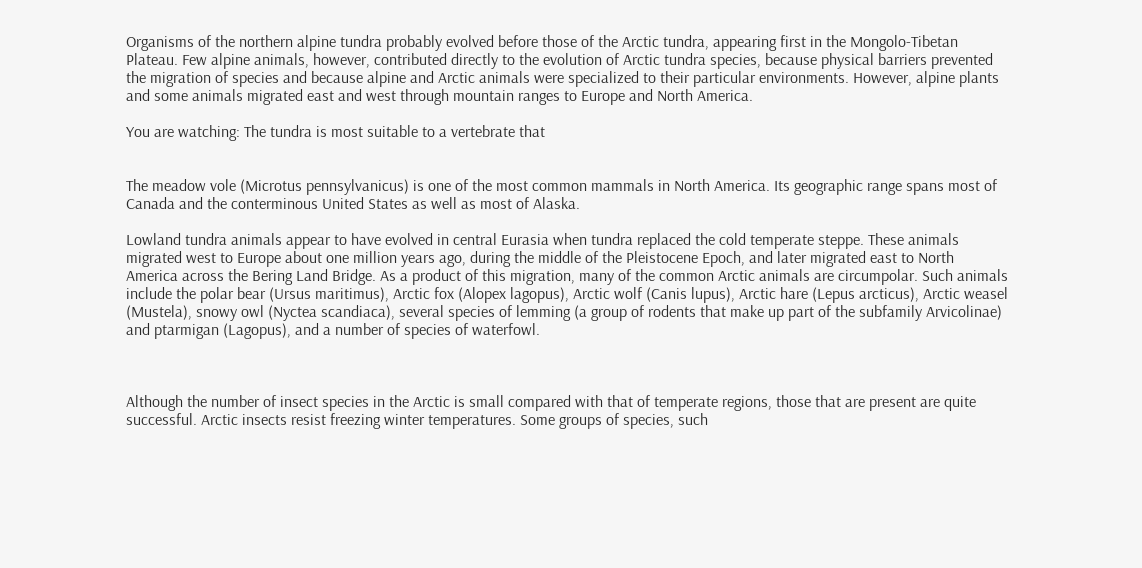Organisms of the northern alpine tundra probably evolved before those of the Arctic tundra, appearing first in the Mongolo-Tibetan Plateau. Few alpine animals, however, contributed directly to the evolution of Arctic tundra species, because physical barriers prevented the migration of species and because alpine and Arctic animals were specialized to their particular environments. However, alpine plants and some animals migrated east and west through mountain ranges to Europe and North America.

You are watching: The tundra is most suitable to a vertebrate that


The meadow vole (Microtus pennsylvanicus) is one of the most common mammals in North America. Its geographic range spans most of Canada and the conterminous United States as well as most of Alaska.

Lowland tundra animals appear to have evolved in central Eurasia when tundra replaced the cold temperate steppe. These animals migrated west to Europe about one million years ago, during the middle of the Pleistocene Epoch, and later migrated east to North America across the Bering Land Bridge. As a product of this migration, many of the common Arctic animals are circumpolar. Such animals include the polar bear (Ursus maritimus), Arctic fox (Alopex lagopus), Arctic wolf (Canis lupus), Arctic hare (Lepus arcticus), Arctic weasel (Mustela), snowy owl (Nyctea scandiaca), several species of lemming (a group of rodents that make up part of the subfamily Arvicolinae) and ptarmigan (Lagopus), and a number of species of waterfowl.



Although the number of insect species in the Arctic is small compared with that of temperate regions, those that are present are quite successful. Arctic insects resist freezing winter temperatures. Some groups of species, such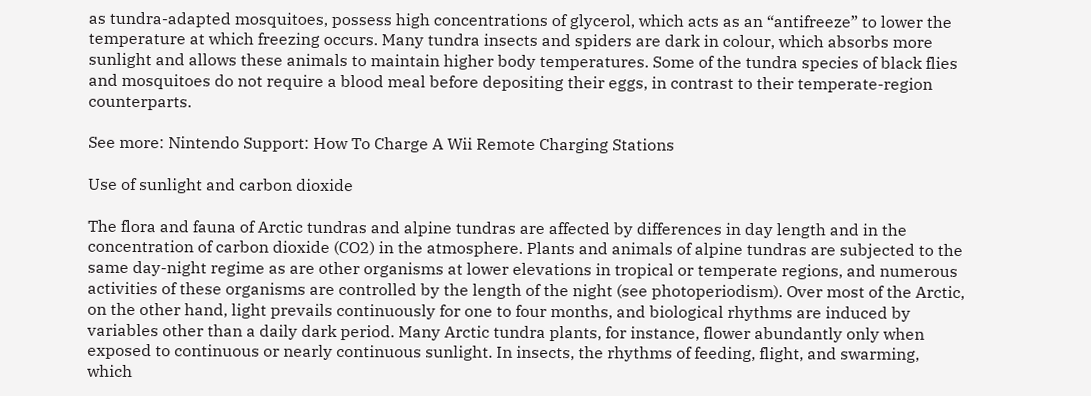as tundra-adapted mosquitoes, possess high concentrations of glycerol, which acts as an “antifreeze” to lower the temperature at which freezing occurs. Many tundra insects and spiders are dark in colour, which absorbs more sunlight and allows these animals to maintain higher body temperatures. Some of the tundra species of black flies and mosquitoes do not require a blood meal before depositing their eggs, in contrast to their temperate-region counterparts.

See more: Nintendo Support: How To Charge A Wii Remote Charging Stations

Use of sunlight and carbon dioxide

The flora and fauna of Arctic tundras and alpine tundras are affected by differences in day length and in the concentration of carbon dioxide (CO2) in the atmosphere. Plants and animals of alpine tundras are subjected to the same day-night regime as are other organisms at lower elevations in tropical or temperate regions, and numerous activities of these organisms are controlled by the length of the night (see photoperiodism). Over most of the Arctic, on the other hand, light prevails continuously for one to four months, and biological rhythms are induced by variables other than a daily dark period. Many Arctic tundra plants, for instance, flower abundantly only when exposed to continuous or nearly continuous sunlight. In insects, the rhythms of feeding, flight, and swarming, which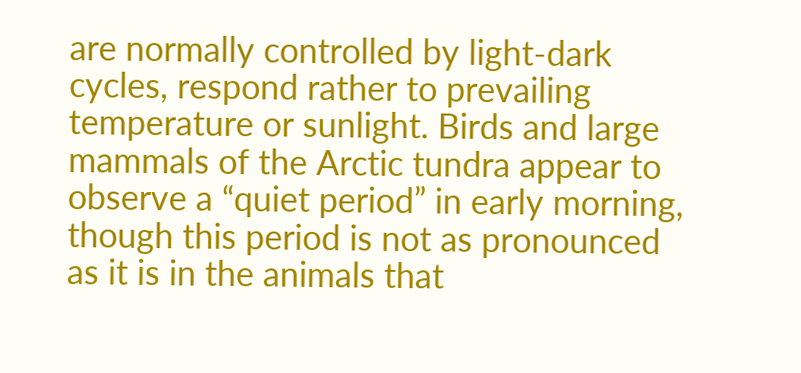are normally controlled by light-dark cycles, respond rather to prevailing temperature or sunlight. Birds and large mammals of the Arctic tundra appear to observe a “quiet period” in early morning, though this period is not as pronounced as it is in the animals that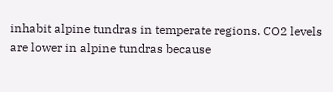inhabit alpine tundras in temperate regions. CO2 levels are lower in alpine tundras because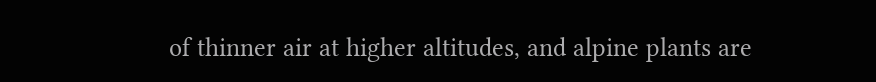of thinner air at higher altitudes, and alpine plants are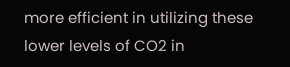more efficient in utilizing these lower levels of CO2 in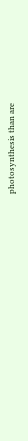photosynthesis than are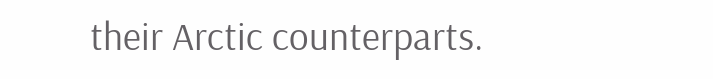their Arctic counterparts.